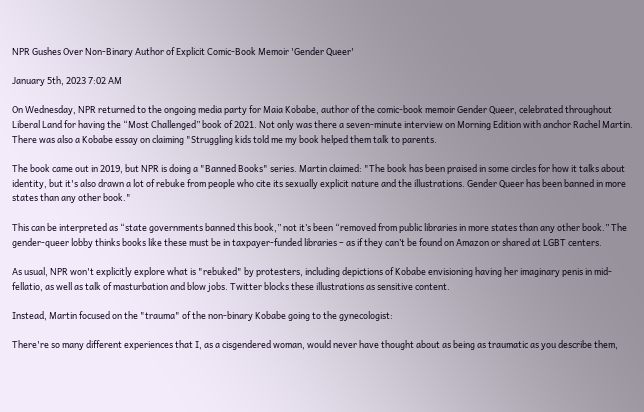NPR Gushes Over Non-Binary Author of Explicit Comic-Book Memoir 'Gender Queer'

January 5th, 2023 7:02 AM

On Wednesday, NPR returned to the ongoing media party for Maia Kobabe, author of the comic-book memoir Gender Queer, celebrated throughout Liberal Land for having the “Most Challenged” book of 2021. Not only was there a seven-minute interview on Morning Edition with anchor Rachel Martin. There was also a Kobabe essay on claiming "Struggling kids told me my book helped them talk to parents.

The book came out in 2019, but NPR is doing a "Banned Books" series. Martin claimed: "The book has been praised in some circles for how it talks about identity, but it's also drawn a lot of rebuke from people who cite its sexually explicit nature and the illustrations. Gender Queer has been banned in more states than any other book."

This can be interpreted as “state governments banned this book,” not it’s been “removed from public libraries in more states than any other book.” The gender-queer lobby thinks books like these must be in taxpayer-funded libraries – as if they can’t be found on Amazon or shared at LGBT centers.

As usual, NPR won't explicitly explore what is "rebuked" by protesters, including depictions of Kobabe envisioning having her imaginary penis in mid-fellatio, as well as talk of masturbation and blow jobs. Twitter blocks these illustrations as sensitive content.

Instead, Martin focused on the "trauma" of the non-binary Kobabe going to the gynecologist:

There're so many different experiences that I, as a cisgendered woman, would never have thought about as being as traumatic as you describe them,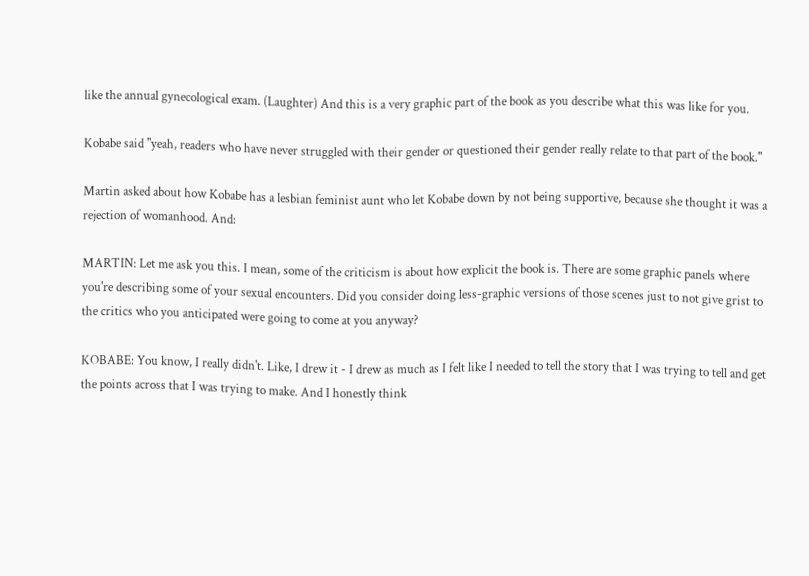like the annual gynecological exam. (Laughter) And this is a very graphic part of the book as you describe what this was like for you.

Kobabe said "yeah, readers who have never struggled with their gender or questioned their gender really relate to that part of the book."

Martin asked about how Kobabe has a lesbian feminist aunt who let Kobabe down by not being supportive, because she thought it was a rejection of womanhood. And:

MARTIN: Let me ask you this. I mean, some of the criticism is about how explicit the book is. There are some graphic panels where you're describing some of your sexual encounters. Did you consider doing less-graphic versions of those scenes just to not give grist to the critics who you anticipated were going to come at you anyway?

KOBABE: You know, I really didn't. Like, I drew it - I drew as much as I felt like I needed to tell the story that I was trying to tell and get the points across that I was trying to make. And I honestly think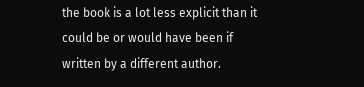the book is a lot less explicit than it could be or would have been if written by a different author.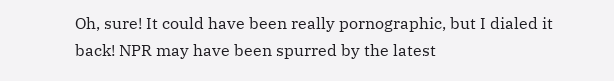Oh, sure! It could have been really pornographic, but I dialed it back! NPR may have been spurred by the latest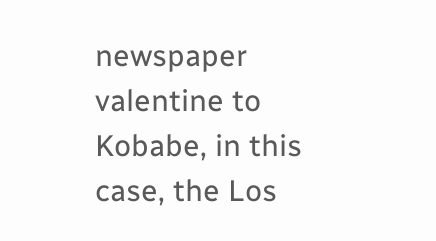newspaper valentine to Kobabe, in this case, the Los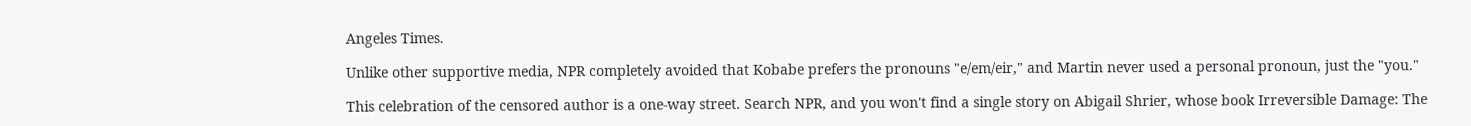Angeles Times.

Unlike other supportive media, NPR completely avoided that Kobabe prefers the pronouns "e/em/eir," and Martin never used a personal pronoun, just the "you."

This celebration of the censored author is a one-way street. Search NPR, and you won't find a single story on Abigail Shrier, whose book Irreversible Damage: The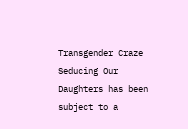Transgender Craze Seducing Our Daughters has been subject to a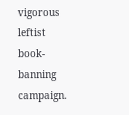vigorous leftist book-banning campaign.